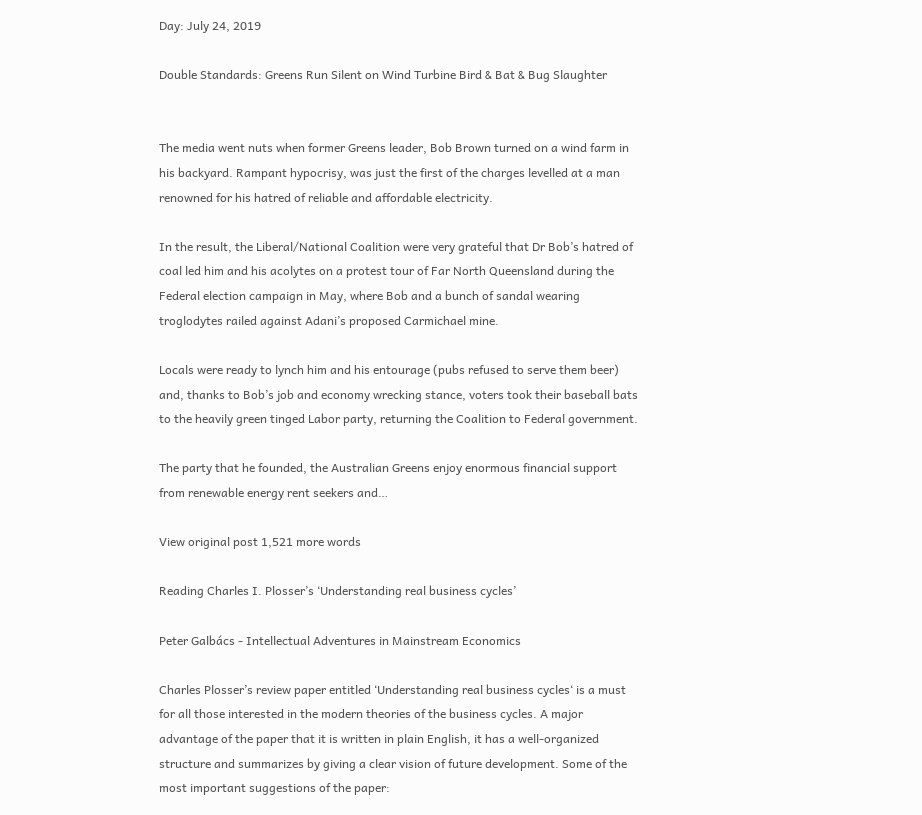Day: July 24, 2019

Double Standards: Greens Run Silent on Wind Turbine Bird & Bat & Bug Slaughter


The media went nuts when former Greens leader, Bob Brown turned on a wind farm in his backyard. Rampant hypocrisy, was just the first of the charges levelled at a man renowned for his hatred of reliable and affordable electricity.

In the result, the Liberal/National Coalition were very grateful that Dr Bob’s hatred of coal led him and his acolytes on a protest tour of Far North Queensland during the Federal election campaign in May, where Bob and a bunch of sandal wearing troglodytes railed against Adani’s proposed Carmichael mine.

Locals were ready to lynch him and his entourage (pubs refused to serve them beer) and, thanks to Bob’s job and economy wrecking stance, voters took their baseball bats to the heavily green tinged Labor party, returning the Coalition to Federal government.

The party that he founded, the Australian Greens enjoy enormous financial support from renewable energy rent seekers and…

View original post 1,521 more words

Reading Charles I. Plosser’s ‘Understanding real business cycles’

Peter Galbács - Intellectual Adventures in Mainstream Economics

Charles Plosser’s review paper entitled ‘Understanding real business cycles‘ is a must for all those interested in the modern theories of the business cycles. A major advantage of the paper that it is written in plain English, it has a well-organized structure and summarizes by giving a clear vision of future development. Some of the most important suggestions of the paper: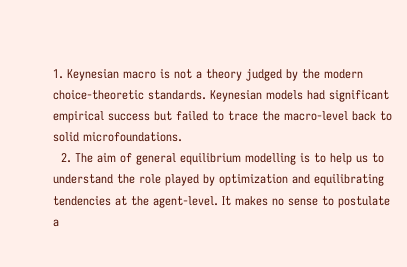1. Keynesian macro is not a theory judged by the modern choice-theoretic standards. Keynesian models had significant empirical success but failed to trace the macro-level back to solid microfoundations.
  2. The aim of general equilibrium modelling is to help us to understand the role played by optimization and equilibrating tendencies at the agent-level. It makes no sense to postulate a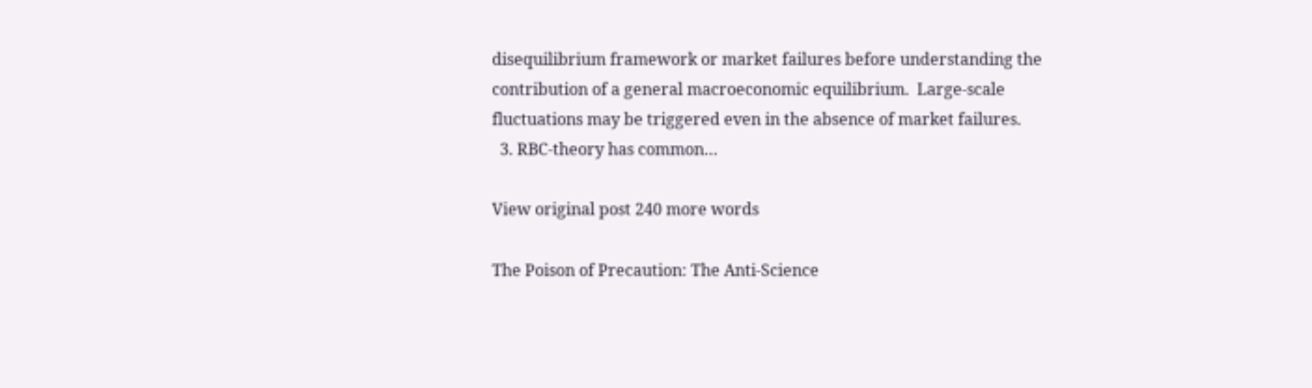disequilibrium framework or market failures before understanding the contribution of a general macroeconomic equilibrium.  Large-scale fluctuations may be triggered even in the absence of market failures.
  3. RBC-theory has common…

View original post 240 more words

The Poison of Precaution: The Anti-Science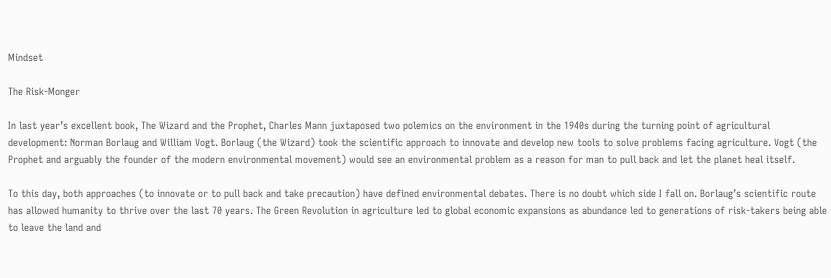Mindset

The Risk-Monger

In last year’s excellent book, The Wizard and the Prophet, Charles Mann juxtaposed two polemics on the environment in the 1940s during the turning point of agricultural development: Norman Borlaug and William Vogt. Borlaug (the Wizard) took the scientific approach to innovate and develop new tools to solve problems facing agriculture. Vogt (the Prophet and arguably the founder of the modern environmental movement) would see an environmental problem as a reason for man to pull back and let the planet heal itself.

To this day, both approaches (to innovate or to pull back and take precaution) have defined environmental debates. There is no doubt which side I fall on. Borlaug’s scientific route has allowed humanity to thrive over the last 70 years. The Green Revolution in agriculture led to global economic expansions as abundance led to generations of risk-takers being able to leave the land and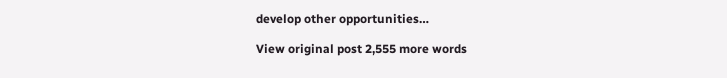develop other opportunities…

View original post 2,555 more words